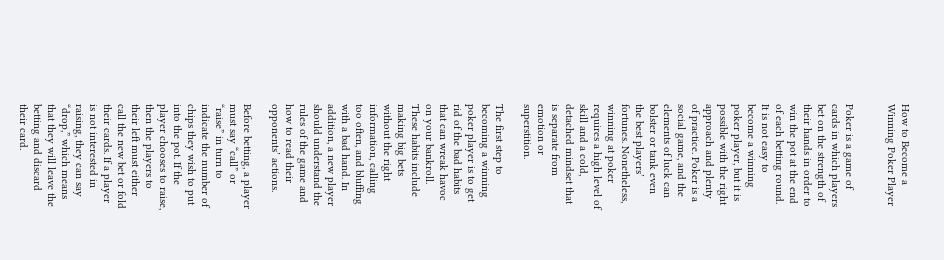How to Become a Winning Poker Player


Poker is a game of cards in which players bet on the strength of their hands in order to win the pot at the end of each betting round. It is not easy to become a winning poker player, but it is possible with the right approach and plenty of practice. Poker is a social game, and the elements of luck can bolster or tank even the best players’ fortunes. Nonetheless, winning at poker requires a high level of skill and a cold, detached mindset that is separate from emotion or superstition.

The first step to becoming a winning poker player is to get rid of the bad habits that can wreak havoc on your bankroll. These habits include making big bets without the right information, calling too often, and bluffing with a bad hand. In addition, a new player should understand the rules of the game and how to read their opponents’ actions.

Before betting, a player must say “call” or “raise” in turn to indicate the number of chips they wish to put into the pot. If the player chooses to raise, then the players to their left must either call the new bet or fold their cards. If a player is not interested in raising, they can say “drop,” which means that they will leave the betting and discard their card.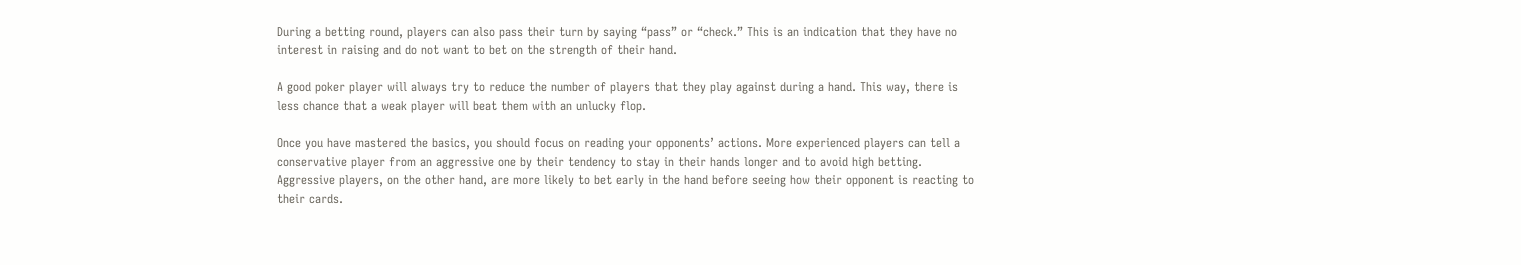During a betting round, players can also pass their turn by saying “pass” or “check.” This is an indication that they have no interest in raising and do not want to bet on the strength of their hand.

A good poker player will always try to reduce the number of players that they play against during a hand. This way, there is less chance that a weak player will beat them with an unlucky flop.

Once you have mastered the basics, you should focus on reading your opponents’ actions. More experienced players can tell a conservative player from an aggressive one by their tendency to stay in their hands longer and to avoid high betting. Aggressive players, on the other hand, are more likely to bet early in the hand before seeing how their opponent is reacting to their cards.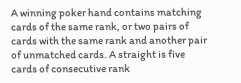A winning poker hand contains matching cards of the same rank, or two pairs of cards with the same rank and another pair of unmatched cards. A straight is five cards of consecutive rank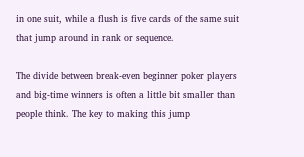in one suit, while a flush is five cards of the same suit that jump around in rank or sequence.

The divide between break-even beginner poker players and big-time winners is often a little bit smaller than people think. The key to making this jump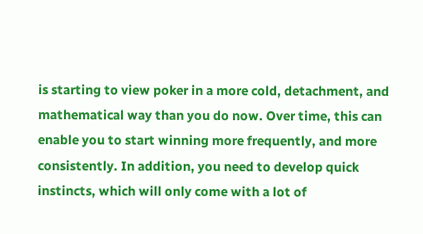is starting to view poker in a more cold, detachment, and mathematical way than you do now. Over time, this can enable you to start winning more frequently, and more consistently. In addition, you need to develop quick instincts, which will only come with a lot of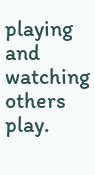playing and watching others play.